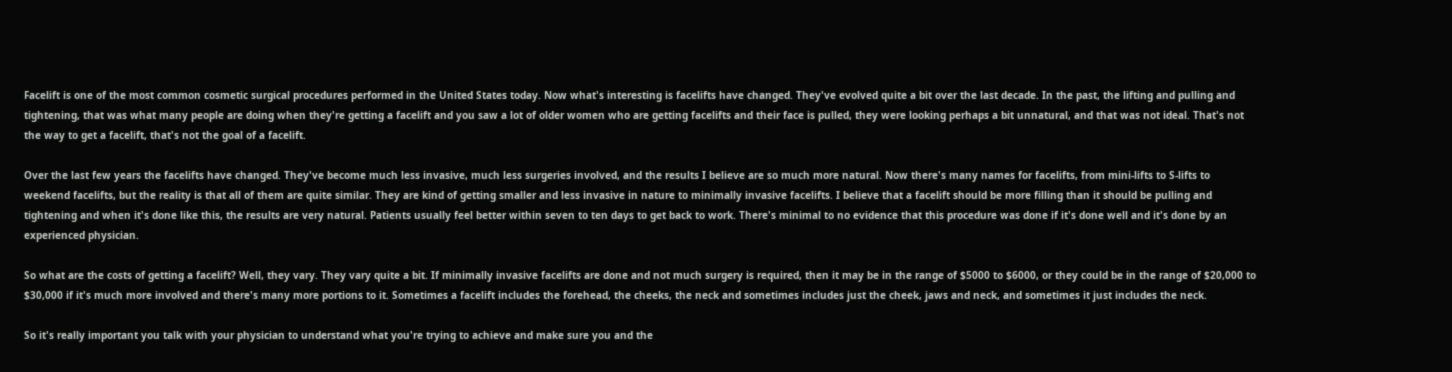Facelift is one of the most common cosmetic surgical procedures performed in the United States today. Now what's interesting is facelifts have changed. They've evolved quite a bit over the last decade. In the past, the lifting and pulling and tightening, that was what many people are doing when they're getting a facelift and you saw a lot of older women who are getting facelifts and their face is pulled, they were looking perhaps a bit unnatural, and that was not ideal. That's not the way to get a facelift, that's not the goal of a facelift.

Over the last few years the facelifts have changed. They've become much less invasive, much less surgeries involved, and the results I believe are so much more natural. Now there's many names for facelifts, from mini-lifts to S-lifts to weekend facelifts, but the reality is that all of them are quite similar. They are kind of getting smaller and less invasive in nature to minimally invasive facelifts. I believe that a facelift should be more filling than it should be pulling and tightening and when it's done like this, the results are very natural. Patients usually feel better within seven to ten days to get back to work. There's minimal to no evidence that this procedure was done if it's done well and it's done by an experienced physician.

So what are the costs of getting a facelift? Well, they vary. They vary quite a bit. If minimally invasive facelifts are done and not much surgery is required, then it may be in the range of $5000 to $6000, or they could be in the range of $20,000 to $30,000 if it's much more involved and there's many more portions to it. Sometimes a facelift includes the forehead, the cheeks, the neck and sometimes includes just the cheek, jaws and neck, and sometimes it just includes the neck.

So it's really important you talk with your physician to understand what you're trying to achieve and make sure you and the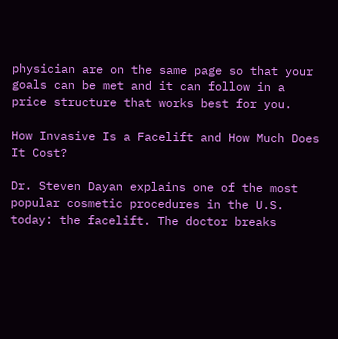physician are on the same page so that your goals can be met and it can follow in a price structure that works best for you.

How Invasive Is a Facelift and How Much Does It Cost?

Dr. Steven Dayan explains one of the most popular cosmetic procedures in the U.S. today: the facelift. The doctor breaks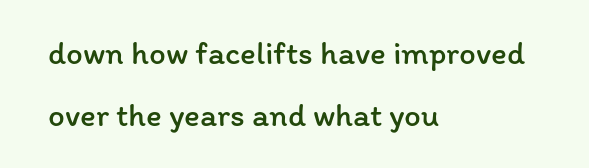down how facelifts have improved over the years and what you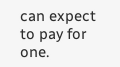can expect to pay for one.